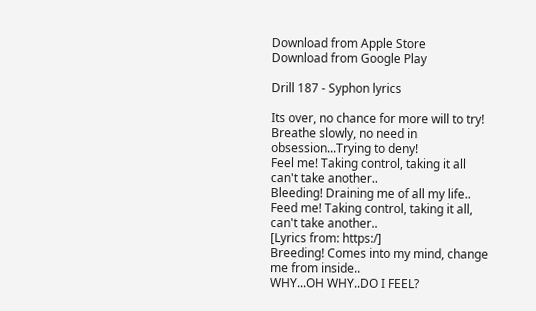Download from Apple Store
Download from Google Play

Drill 187 - Syphon lyrics

Its over, no chance for more will to try!
Breathe slowly, no need in obsession...Trying to deny!
Feel me! Taking control, taking it all can't take another..
Bleeding! Draining me of all my life..
Feed me! Taking control, taking it all, can't take another..
[Lyrics from: https:/]
Breeding! Comes into my mind, change me from inside..
WHY...OH WHY..DO I FEEL?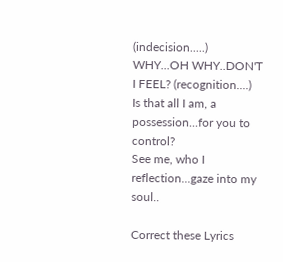(indecision.....)
WHY...OH WHY..DON'T I FEEL? (recognition....)
Is that all I am, a possession...for you to control?
See me, who I reflection...gaze into my soul..

Correct these Lyrics